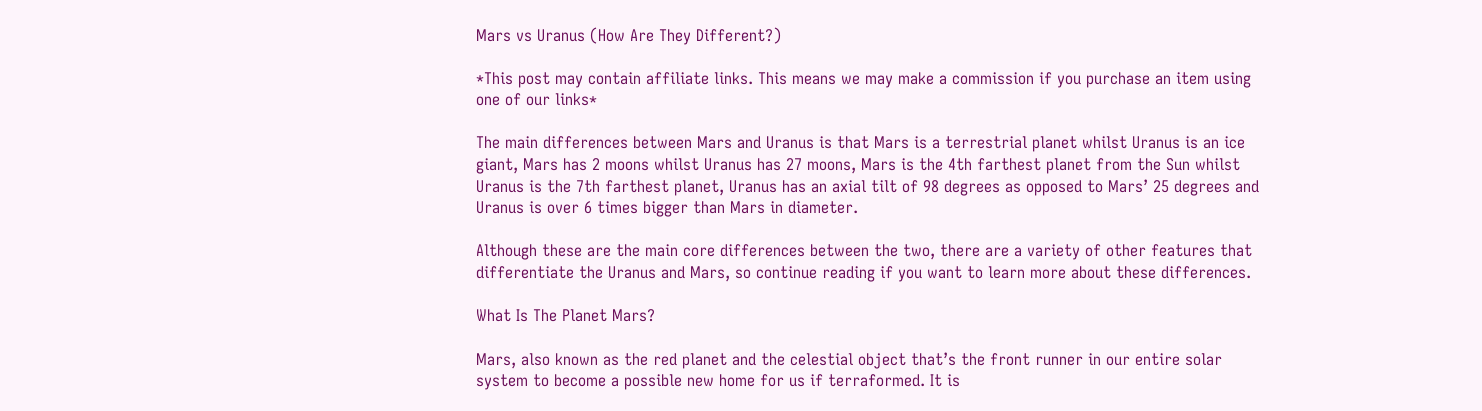Mars vs Uranus (How Are They Different?)

*This post may contain affiliate links. This means we may make a commission if you purchase an item using one of our links*

The main differences between Mars and Uranus is that Mars is a terrestrial planet whilst Uranus is an ice giant, Mars has 2 moons whilst Uranus has 27 moons, Mars is the 4th farthest planet from the Sun whilst Uranus is the 7th farthest planet, Uranus has an axial tilt of 98 degrees as opposed to Mars’ 25 degrees and Uranus is over 6 times bigger than Mars in diameter.

Although these are the main core differences between the two, there are a variety of other features that differentiate the Uranus and Mars, so continue reading if you want to learn more about these differences.

What Is The Planet Mars?

Mars, also known as the red planet and the celestial object that’s the front runner in our entire solar system to become a possible new home for us if terraformed. It is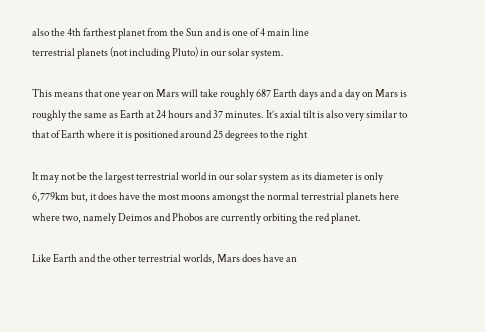also the 4th farthest planet from the Sun and is one of 4 main line
terrestrial planets (not including Pluto) in our solar system.

This means that one year on Mars will take roughly 687 Earth days and a day on Mars is roughly the same as Earth at 24 hours and 37 minutes. It’s axial tilt is also very similar to that of Earth where it is positioned around 25 degrees to the right

It may not be the largest terrestrial world in our solar system as its diameter is only 6,779km but, it does have the most moons amongst the normal terrestrial planets here where two, namely Deimos and Phobos are currently orbiting the red planet.

Like Earth and the other terrestrial worlds, Mars does have an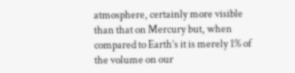atmosphere, certainly more visible than that on Mercury but, when compared to Earth’s it is merely 1% of the volume on our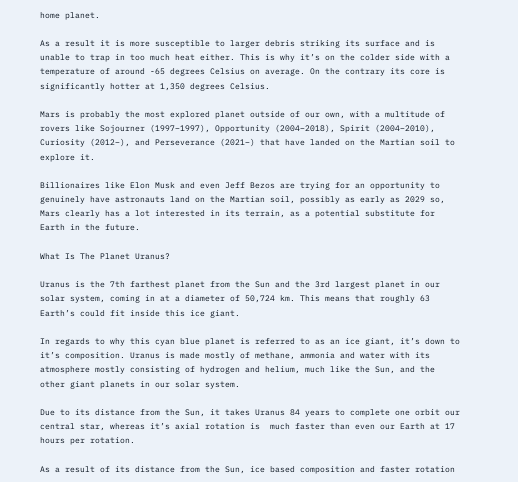home planet.

As a result it is more susceptible to larger debris striking its surface and is unable to trap in too much heat either. This is why it’s on the colder side with a temperature of around -65 degrees Celsius on average. On the contrary its core is significantly hotter at 1,350 degrees Celsius.

Mars is probably the most explored planet outside of our own, with a multitude of rovers like Sojourner (1997–1997), Opportunity (2004–2018), Spirit (2004–2010), Curiosity (2012–), and Perseverance (2021–) that have landed on the Martian soil to explore it.

Billionaires like Elon Musk and even Jeff Bezos are trying for an opportunity to genuinely have astronauts land on the Martian soil, possibly as early as 2029 so, Mars clearly has a lot interested in its terrain, as a potential substitute for Earth in the future.

What Is The Planet Uranus?

Uranus is the 7th farthest planet from the Sun and the 3rd largest planet in our solar system, coming in at a diameter of 50,724 km. This means that roughly 63 Earth’s could fit inside this ice giant.

In regards to why this cyan blue planet is referred to as an ice giant, it’s down to it’s composition. Uranus is made mostly of methane, ammonia and water with its atmosphere mostly consisting of hydrogen and helium, much like the Sun, and the other giant planets in our solar system.

Due to its distance from the Sun, it takes Uranus 84 years to complete one orbit our central star, whereas it’s axial rotation is  much faster than even our Earth at 17 hours per rotation.

As a result of its distance from the Sun, ice based composition and faster rotation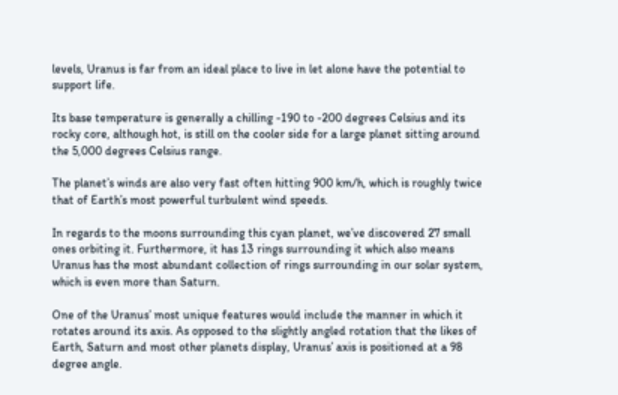levels, Uranus is far from an ideal place to live in let alone have the potential to support life.

Its base temperature is generally a chilling -190 to -200 degrees Celsius and its rocky core, although hot, is still on the cooler side for a large planet sitting around the 5,000 degrees Celsius range.

The planet’s winds are also very fast often hitting 900 km/h, which is roughly twice that of Earth’s most powerful turbulent wind speeds.

In regards to the moons surrounding this cyan planet, we’ve discovered 27 small ones orbiting it. Furthermore, it has 13 rings surrounding it which also means Uranus has the most abundant collection of rings surrounding in our solar system, which is even more than Saturn.

One of the Uranus’ most unique features would include the manner in which it rotates around its axis. As opposed to the slightly angled rotation that the likes of Earth, Saturn and most other planets display, Uranus’ axis is positioned at a 98 degree angle.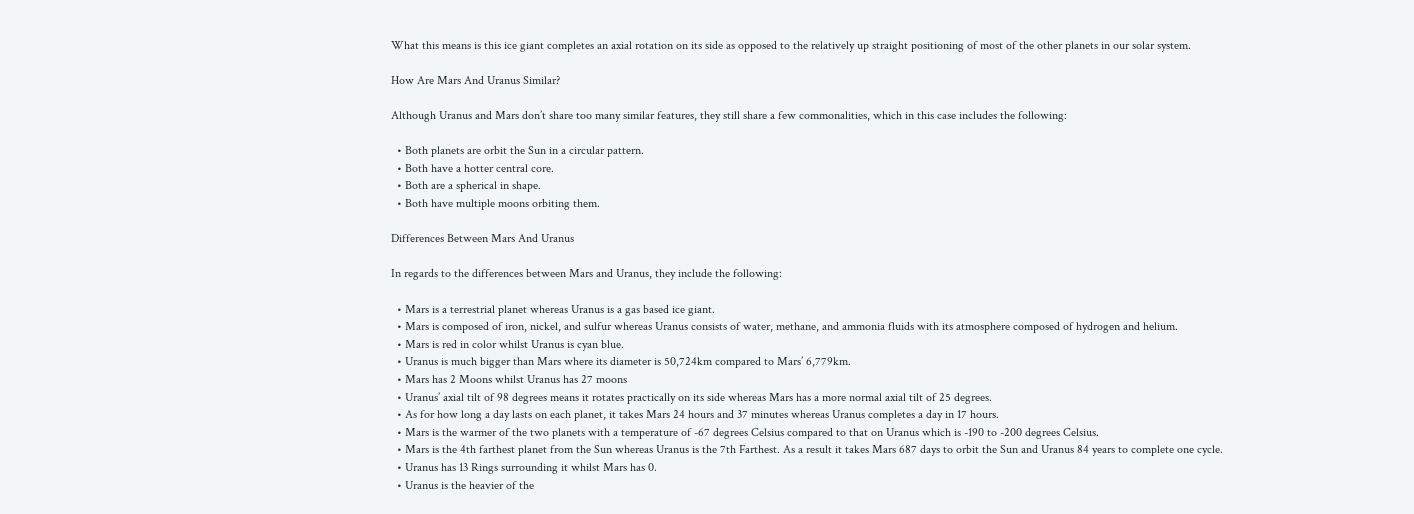What this means is this ice giant completes an axial rotation on its side as opposed to the relatively up straight positioning of most of the other planets in our solar system.

How Are Mars And Uranus Similar?

Although Uranus and Mars don’t share too many similar features, they still share a few commonalities, which in this case includes the following:

  • Both planets are orbit the Sun in a circular pattern.
  • Both have a hotter central core.
  • Both are a spherical in shape.
  • Both have multiple moons orbiting them.

Differences Between Mars And Uranus

In regards to the differences between Mars and Uranus, they include the following:

  • Mars is a terrestrial planet whereas Uranus is a gas based ice giant.
  • Mars is composed of iron, nickel, and sulfur whereas Uranus consists of water, methane, and ammonia fluids with its atmosphere composed of hydrogen and helium.
  • Mars is red in color whilst Uranus is cyan blue.
  • Uranus is much bigger than Mars where its diameter is 50,724km compared to Mars’ 6,779km.
  • Mars has 2 Moons whilst Uranus has 27 moons
  • Uranus’ axial tilt of 98 degrees means it rotates practically on its side whereas Mars has a more normal axial tilt of 25 degrees.
  • As for how long a day lasts on each planet, it takes Mars 24 hours and 37 minutes whereas Uranus completes a day in 17 hours.
  • Mars is the warmer of the two planets with a temperature of -67 degrees Celsius compared to that on Uranus which is -190 to -200 degrees Celsius.
  • Mars is the 4th farthest planet from the Sun whereas Uranus is the 7th Farthest. As a result it takes Mars 687 days to orbit the Sun and Uranus 84 years to complete one cycle.
  • Uranus has 13 Rings surrounding it whilst Mars has 0.
  • Uranus is the heavier of the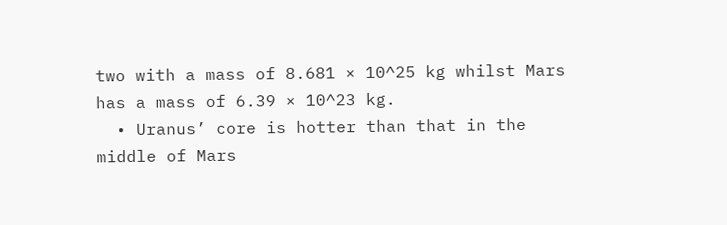two with a mass of 8.681 × 10^25 kg whilst Mars has a mass of 6.39 × 10^23 kg.
  • Uranus’ core is hotter than that in the middle of Mars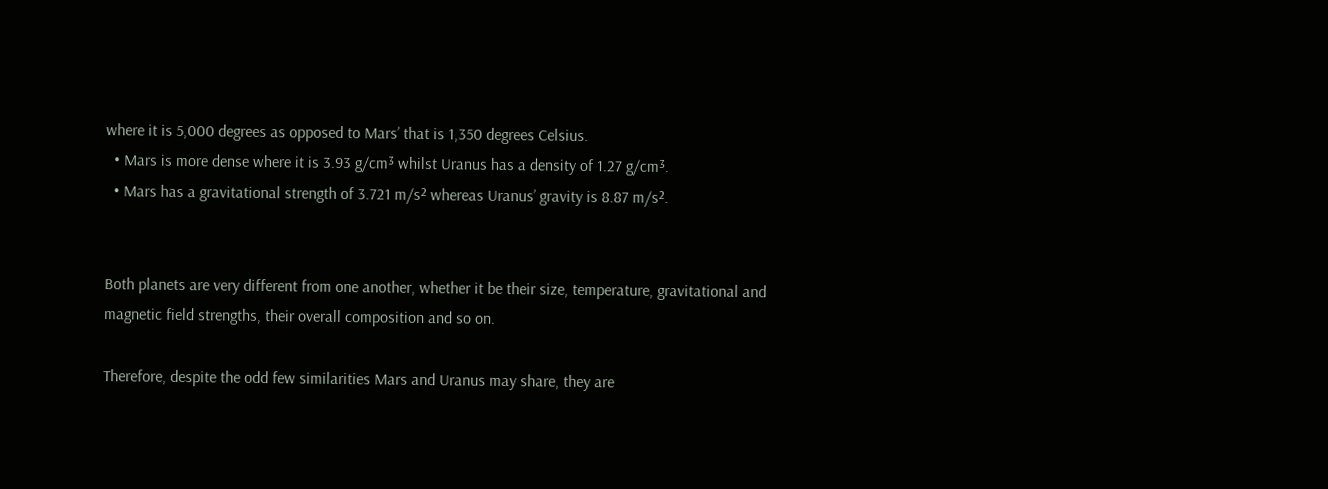where it is 5,000 degrees as opposed to Mars’ that is 1,350 degrees Celsius.
  • Mars is more dense where it is 3.93 g/cm³ whilst Uranus has a density of 1.27 g/cm³.
  • Mars has a gravitational strength of 3.721 m/s² whereas Uranus’ gravity is 8.87 m/s².


Both planets are very different from one another, whether it be their size, temperature, gravitational and magnetic field strengths, their overall composition and so on.

Therefore, despite the odd few similarities Mars and Uranus may share, they are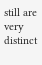still are very distinct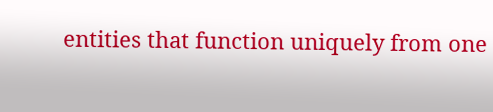entities that function uniquely from one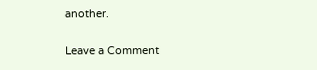another.

Leave a Comment